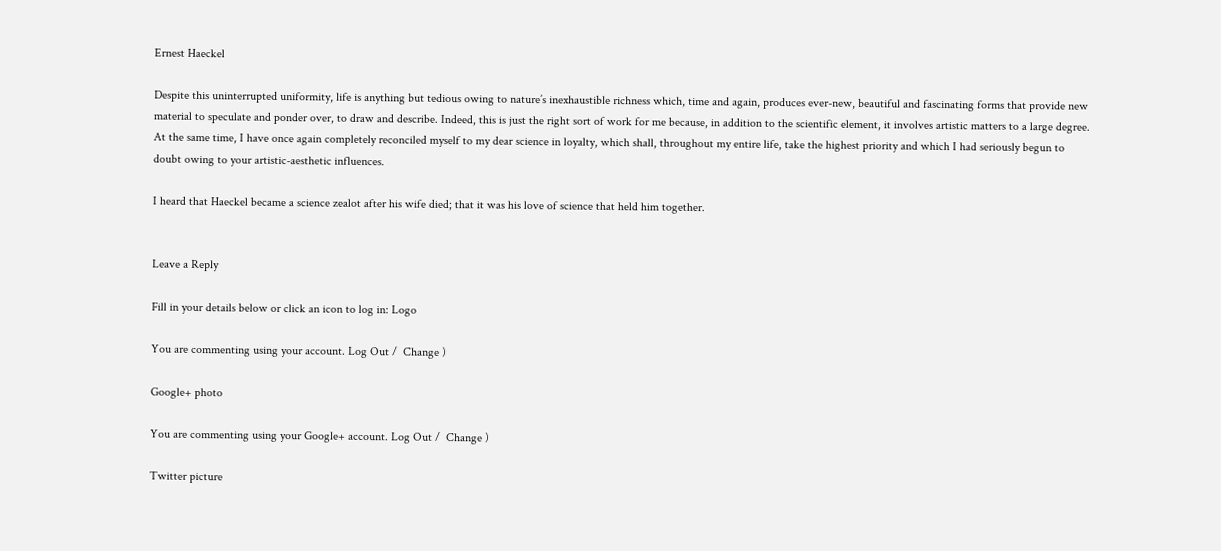Ernest Haeckel

Despite this uninterrupted uniformity, life is anything but tedious owing to nature’s inexhaustible richness which, time and again, produces ever-new, beautiful and fascinating forms that provide new material to speculate and ponder over, to draw and describe. Indeed, this is just the right sort of work for me because, in addition to the scientific element, it involves artistic matters to a large degree. At the same time, I have once again completely reconciled myself to my dear science in loyalty, which shall, throughout my entire life, take the highest priority and which I had seriously begun to doubt owing to your artistic-aesthetic influences.

I heard that Haeckel became a science zealot after his wife died; that it was his love of science that held him together.


Leave a Reply

Fill in your details below or click an icon to log in: Logo

You are commenting using your account. Log Out /  Change )

Google+ photo

You are commenting using your Google+ account. Log Out /  Change )

Twitter picture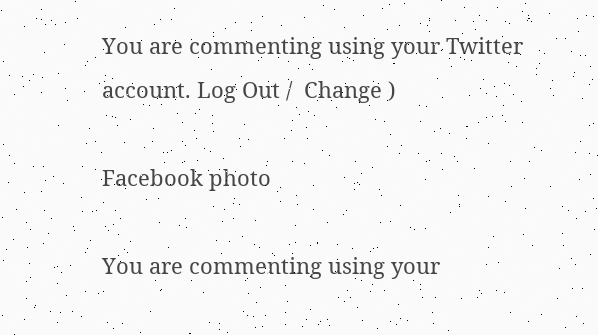You are commenting using your Twitter account. Log Out /  Change )

Facebook photo

You are commenting using your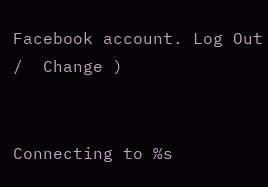Facebook account. Log Out /  Change )


Connecting to %s